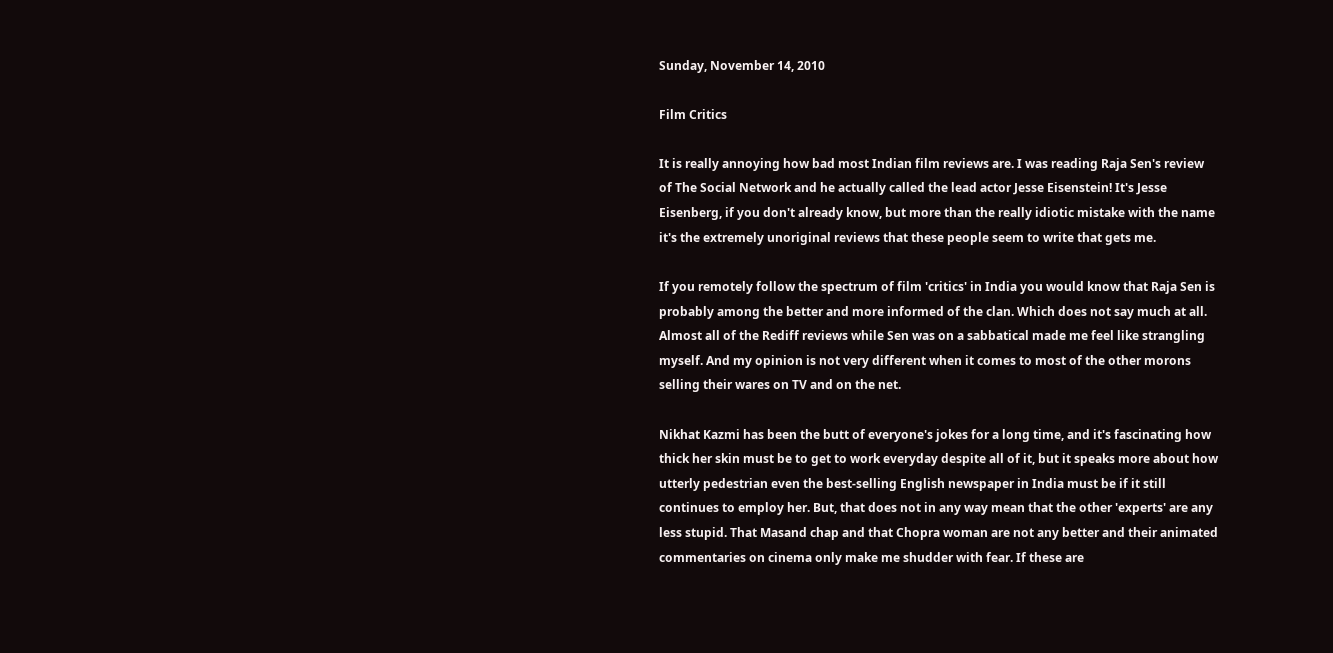Sunday, November 14, 2010

Film Critics

It is really annoying how bad most Indian film reviews are. I was reading Raja Sen's review of The Social Network and he actually called the lead actor Jesse Eisenstein! It's Jesse Eisenberg, if you don't already know, but more than the really idiotic mistake with the name it's the extremely unoriginal reviews that these people seem to write that gets me.

If you remotely follow the spectrum of film 'critics' in India you would know that Raja Sen is probably among the better and more informed of the clan. Which does not say much at all. Almost all of the Rediff reviews while Sen was on a sabbatical made me feel like strangling myself. And my opinion is not very different when it comes to most of the other morons selling their wares on TV and on the net.

Nikhat Kazmi has been the butt of everyone's jokes for a long time, and it's fascinating how thick her skin must be to get to work everyday despite all of it, but it speaks more about how utterly pedestrian even the best-selling English newspaper in India must be if it still continues to employ her. But, that does not in any way mean that the other 'experts' are any less stupid. That Masand chap and that Chopra woman are not any better and their animated commentaries on cinema only make me shudder with fear. If these are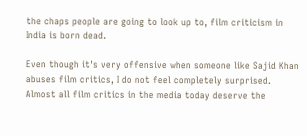the chaps people are going to look up to, film criticism in India is born dead.

Even though it's very offensive when someone like Sajid Khan abuses film critics, I do not feel completely surprised. Almost all film critics in the media today deserve the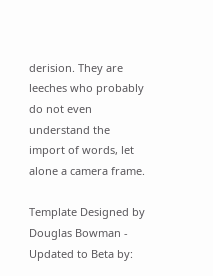derision. They are leeches who probably do not even understand the import of words, let alone a camera frame.

Template Designed by Douglas Bowman - Updated to Beta by: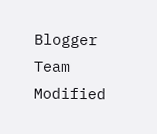Blogger Team
Modified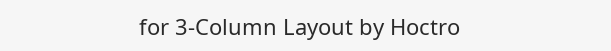for 3-Column Layout by Hoctro